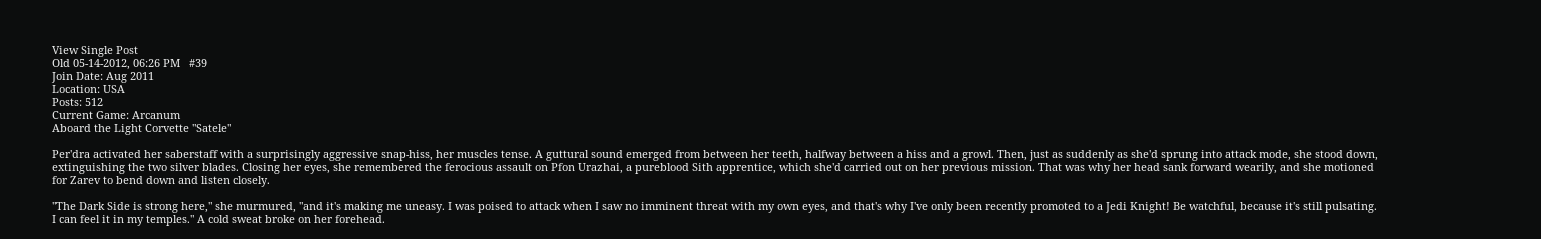View Single Post
Old 05-14-2012, 06:26 PM   #39
Join Date: Aug 2011
Location: USA
Posts: 512
Current Game: Arcanum
Aboard the Light Corvette "Satele"

Per'dra activated her saberstaff with a surprisingly aggressive snap-hiss, her muscles tense. A guttural sound emerged from between her teeth, halfway between a hiss and a growl. Then, just as suddenly as she'd sprung into attack mode, she stood down, extinguishing the two silver blades. Closing her eyes, she remembered the ferocious assault on Pfon Urazhai, a pureblood Sith apprentice, which she'd carried out on her previous mission. That was why her head sank forward wearily, and she motioned for Zarev to bend down and listen closely.

"The Dark Side is strong here," she murmured, "and it's making me uneasy. I was poised to attack when I saw no imminent threat with my own eyes, and that's why I've only been recently promoted to a Jedi Knight! Be watchful, because it's still pulsating. I can feel it in my temples." A cold sweat broke on her forehead.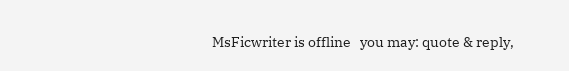MsFicwriter is offline   you may: quote & reply,